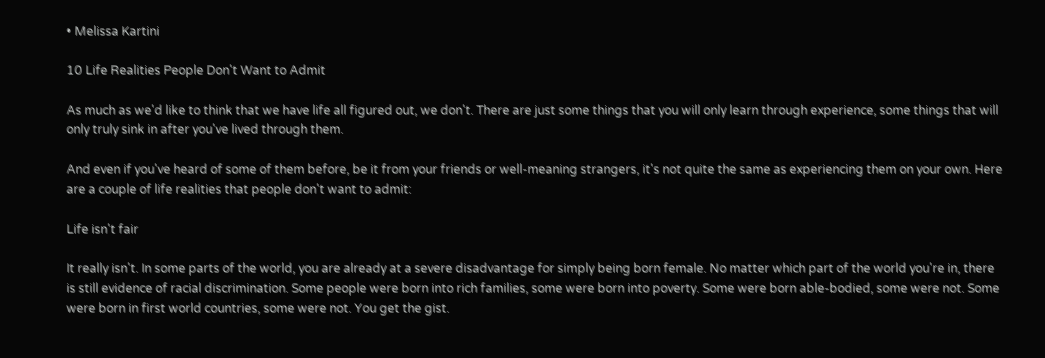• Melissa Kartini

10 Life Realities People Don't Want to Admit

As much as we'd like to think that we have life all figured out, we don't. There are just some things that you will only learn through experience, some things that will only truly sink in after you've lived through them.

And even if you've heard of some of them before, be it from your friends or well-meaning strangers, it's not quite the same as experiencing them on your own. Here are a couple of life realities that people don't want to admit:

Life isn't fair

It really isn't. In some parts of the world, you are already at a severe disadvantage for simply being born female. No matter which part of the world you're in, there is still evidence of racial discrimination. Some people were born into rich families, some were born into poverty. Some were born able-bodied, some were not. Some were born in first world countries, some were not. You get the gist.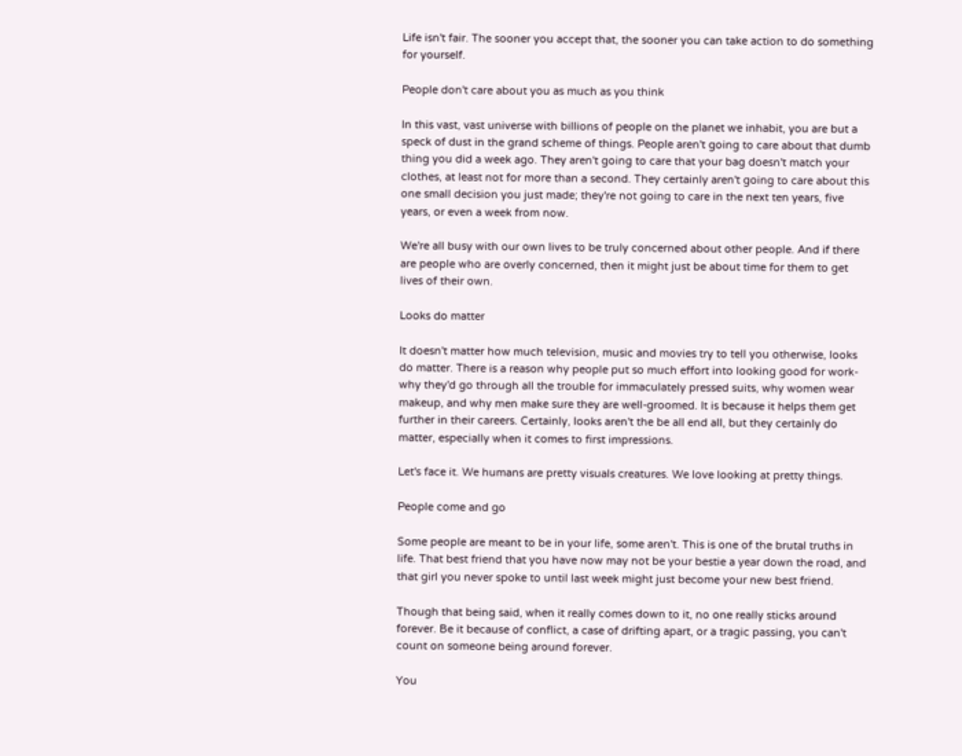Life isn't fair. The sooner you accept that, the sooner you can take action to do something for yourself.

People don't care about you as much as you think

In this vast, vast universe with billions of people on the planet we inhabit, you are but a speck of dust in the grand scheme of things. People aren't going to care about that dumb thing you did a week ago. They aren't going to care that your bag doesn't match your clothes, at least not for more than a second. They certainly aren't going to care about this one small decision you just made; they're not going to care in the next ten years, five years, or even a week from now.

We're all busy with our own lives to be truly concerned about other people. And if there are people who are overly concerned, then it might just be about time for them to get lives of their own.

Looks do matter

It doesn't matter how much television, music and movies try to tell you otherwise, looks do matter. There is a reason why people put so much effort into looking good for work- why they'd go through all the trouble for immaculately pressed suits, why women wear makeup, and why men make sure they are well-groomed. It is because it helps them get further in their careers. Certainly, looks aren't the be all end all, but they certainly do matter, especially when it comes to first impressions.

Let's face it. We humans are pretty visuals creatures. We love looking at pretty things.

People come and go

Some people are meant to be in your life, some aren't. This is one of the brutal truths in life. That best friend that you have now may not be your bestie a year down the road, and that girl you never spoke to until last week might just become your new best friend.

Though that being said, when it really comes down to it, no one really sticks around forever. Be it because of conflict, a case of drifting apart, or a tragic passing, you can't count on someone being around forever.

You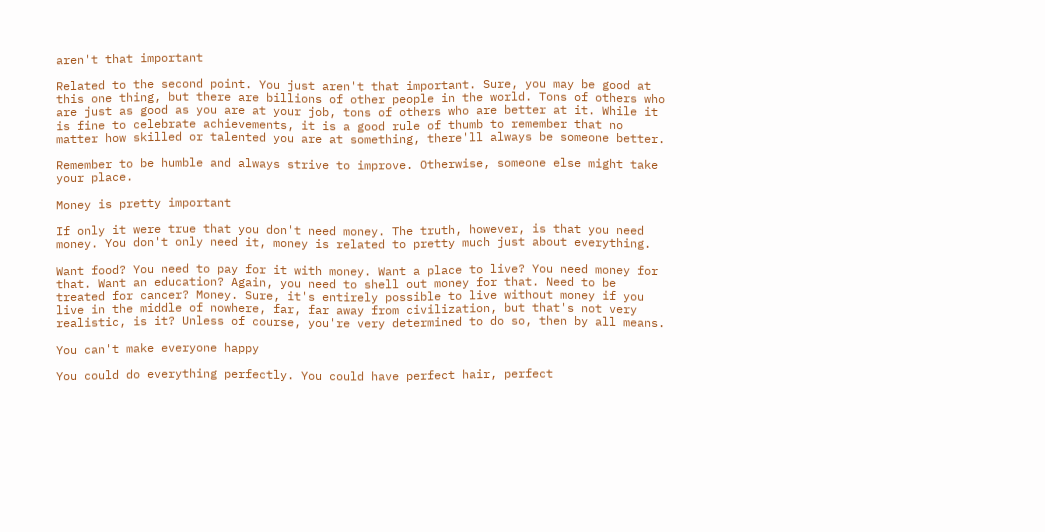aren't that important

Related to the second point. You just aren't that important. Sure, you may be good at this one thing, but there are billions of other people in the world. Tons of others who are just as good as you are at your job, tons of others who are better at it. While it is fine to celebrate achievements, it is a good rule of thumb to remember that no matter how skilled or talented you are at something, there'll always be someone better.

Remember to be humble and always strive to improve. Otherwise, someone else might take your place.

Money is pretty important

If only it were true that you don't need money. The truth, however, is that you need money. You don't only need it, money is related to pretty much just about everything.

Want food? You need to pay for it with money. Want a place to live? You need money for that. Want an education? Again, you need to shell out money for that. Need to be treated for cancer? Money. Sure, it's entirely possible to live without money if you live in the middle of nowhere, far, far away from civilization, but that's not very realistic, is it? Unless of course, you're very determined to do so, then by all means.

You can't make everyone happy

You could do everything perfectly. You could have perfect hair, perfect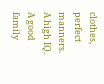clothes, perfect manners. A high IQ. A good family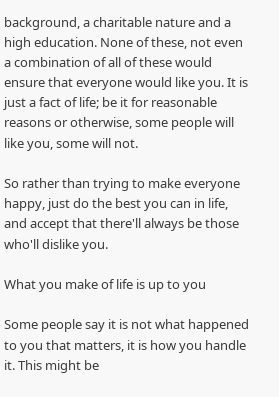background, a charitable nature and a high education. None of these, not even a combination of all of these would ensure that everyone would like you. It is just a fact of life; be it for reasonable reasons or otherwise, some people will like you, some will not.

So rather than trying to make everyone happy, just do the best you can in life, and accept that there'll always be those who'll dislike you.

What you make of life is up to you

Some people say it is not what happened to you that matters, it is how you handle it. This might be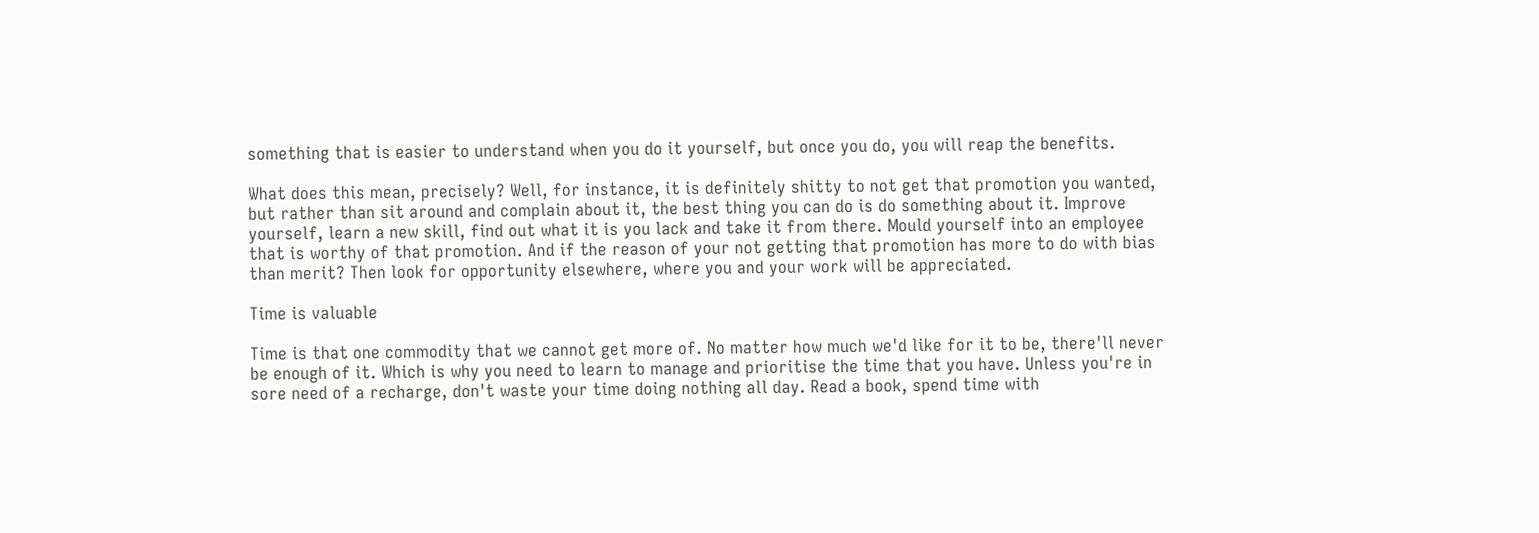something that is easier to understand when you do it yourself, but once you do, you will reap the benefits.

What does this mean, precisely? Well, for instance, it is definitely shitty to not get that promotion you wanted, but rather than sit around and complain about it, the best thing you can do is do something about it. Improve yourself, learn a new skill, find out what it is you lack and take it from there. Mould yourself into an employee that is worthy of that promotion. And if the reason of your not getting that promotion has more to do with bias than merit? Then look for opportunity elsewhere, where you and your work will be appreciated.

Time is valuable

Time is that one commodity that we cannot get more of. No matter how much we'd like for it to be, there'll never be enough of it. Which is why you need to learn to manage and prioritise the time that you have. Unless you're in sore need of a recharge, don't waste your time doing nothing all day. Read a book, spend time with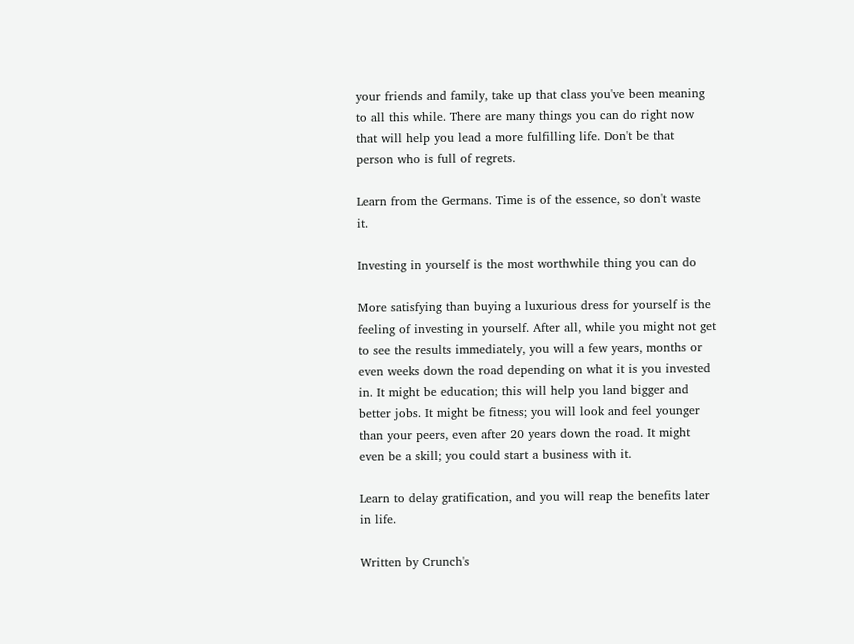your friends and family, take up that class you've been meaning to all this while. There are many things you can do right now that will help you lead a more fulfilling life. Don't be that person who is full of regrets.

Learn from the Germans. Time is of the essence, so don't waste it.

Investing in yourself is the most worthwhile thing you can do

More satisfying than buying a luxurious dress for yourself is the feeling of investing in yourself. After all, while you might not get to see the results immediately, you will a few years, months or even weeks down the road depending on what it is you invested in. It might be education; this will help you land bigger and better jobs. It might be fitness; you will look and feel younger than your peers, even after 20 years down the road. It might even be a skill; you could start a business with it.

Learn to delay gratification, and you will reap the benefits later in life.

Written by Crunch's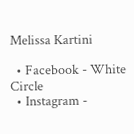Melissa Kartini

  • Facebook - White Circle
  • Instagram -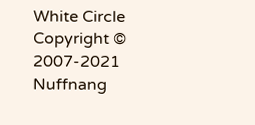White Circle
Copyright © 2007-2021 Nuffnang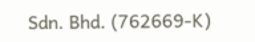Sdn. Bhd. (762669-K)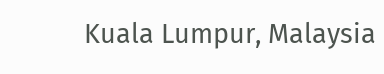Kuala Lumpur, Malaysia